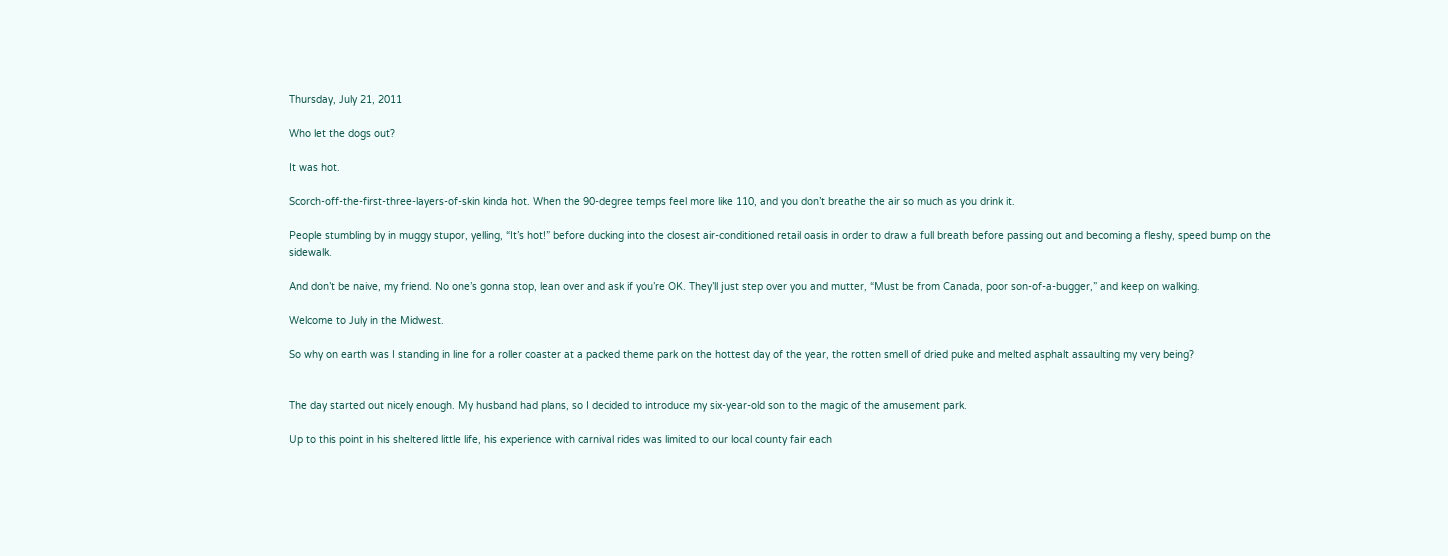Thursday, July 21, 2011

Who let the dogs out?

It was hot.

Scorch-off-the-first-three-layers-of-skin kinda hot. When the 90-degree temps feel more like 110, and you don’t breathe the air so much as you drink it.

People stumbling by in muggy stupor, yelling, “It’s hot!” before ducking into the closest air-conditioned retail oasis in order to draw a full breath before passing out and becoming a fleshy, speed bump on the sidewalk.

And don’t be naive, my friend. No one’s gonna stop, lean over and ask if you’re OK. They’ll just step over you and mutter, “Must be from Canada, poor son-of-a-bugger,” and keep on walking.

Welcome to July in the Midwest.

So why on earth was I standing in line for a roller coaster at a packed theme park on the hottest day of the year, the rotten smell of dried puke and melted asphalt assaulting my very being?


The day started out nicely enough. My husband had plans, so I decided to introduce my six-year-old son to the magic of the amusement park.

Up to this point in his sheltered little life, his experience with carnival rides was limited to our local county fair each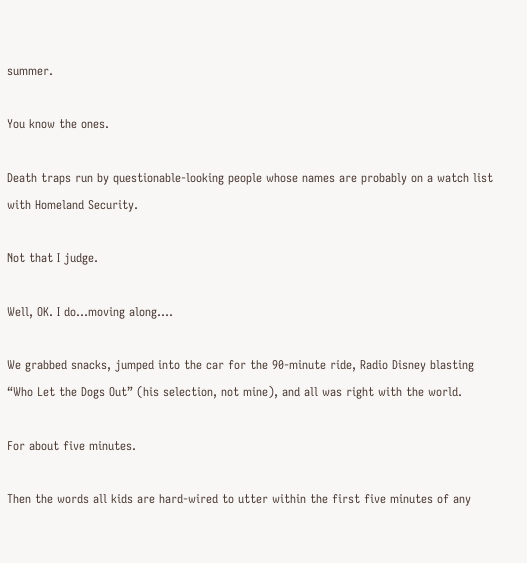summer.

You know the ones.

Death traps run by questionable-looking people whose names are probably on a watch list with Homeland Security.

Not that I judge.

Well, OK. I do...moving along....

We grabbed snacks, jumped into the car for the 90-minute ride, Radio Disney blasting “Who Let the Dogs Out” (his selection, not mine), and all was right with the world.

For about five minutes.

Then the words all kids are hard-wired to utter within the first five minutes of any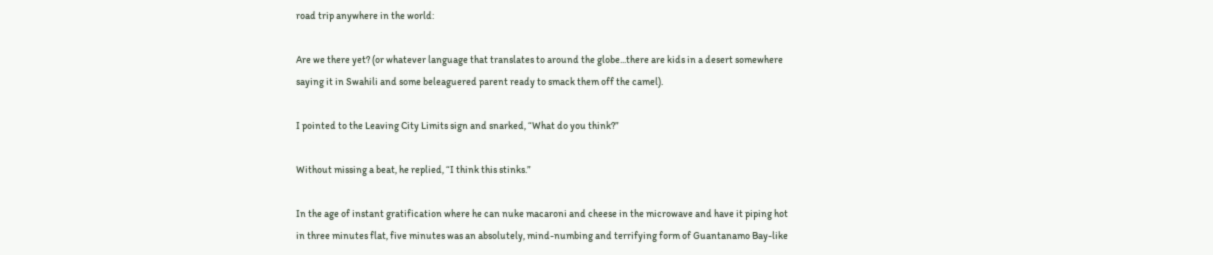road trip anywhere in the world:

Are we there yet? (or whatever language that translates to around the globe...there are kids in a desert somewhere saying it in Swahili and some beleaguered parent ready to smack them off the camel).

I pointed to the Leaving City Limits sign and snarked, “What do you think?”

Without missing a beat, he replied, “I think this stinks.”

In the age of instant gratification where he can nuke macaroni and cheese in the microwave and have it piping hot in three minutes flat, five minutes was an absolutely, mind-numbing and terrifying form of Guantanamo Bay-like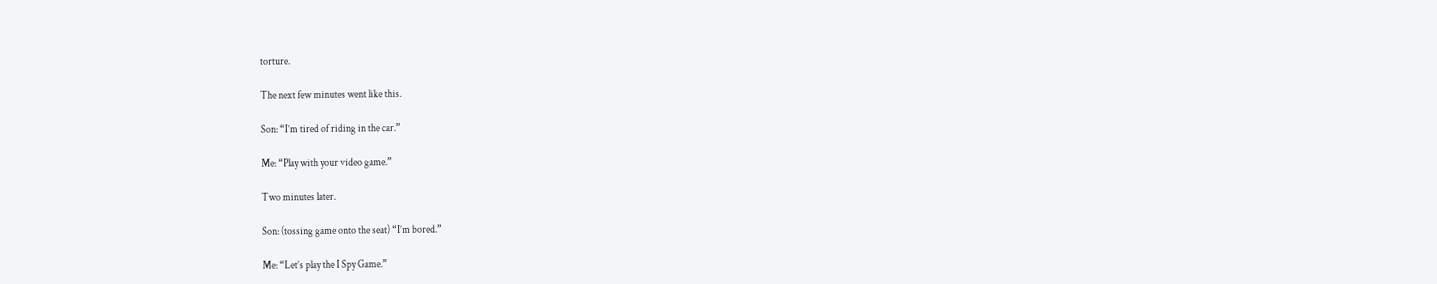torture.

The next few minutes went like this.

Son: “I’m tired of riding in the car.”

Me: “Play with your video game.”

Two minutes later.

Son: (tossing game onto the seat) “I’m bored.”

Me: “Let’s play the I Spy Game.”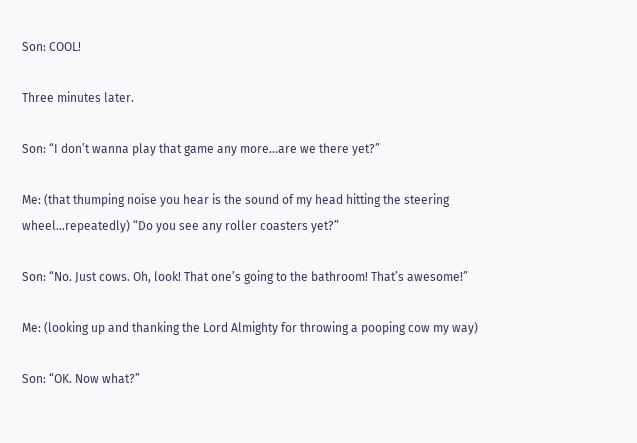Son: COOL!

Three minutes later.

Son: “I don’t wanna play that game any more...are we there yet?”

Me: (that thumping noise you hear is the sound of my head hitting the steering wheel...repeatedly) “Do you see any roller coasters yet?”

Son: “No. Just cows. Oh, look! That one’s going to the bathroom! That’s awesome!”

Me: (looking up and thanking the Lord Almighty for throwing a pooping cow my way)

Son: “OK. Now what?”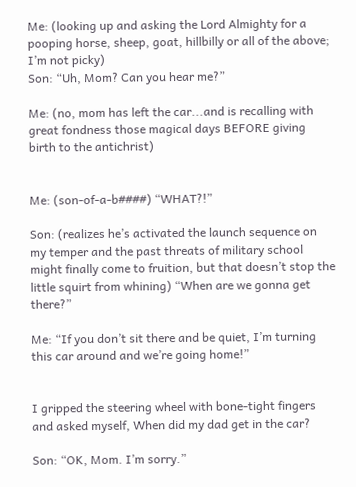Me: (looking up and asking the Lord Almighty for a pooping horse, sheep, goat, hillbilly or all of the above; I’m not picky)
Son: “Uh, Mom? Can you hear me?”

Me: (no, mom has left the car...and is recalling with great fondness those magical days BEFORE giving birth to the antichrist)


Me: (son-of-a-b####) “WHAT?!”

Son: (realizes he’s activated the launch sequence on my temper and the past threats of military school might finally come to fruition, but that doesn’t stop the little squirt from whining) “When are we gonna get there?”

Me: “If you don’t sit there and be quiet, I’m turning this car around and we’re going home!”


I gripped the steering wheel with bone-tight fingers and asked myself, When did my dad get in the car?

Son: “OK, Mom. I’m sorry.”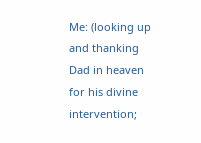Me: (looking up and thanking Dad in heaven for his divine intervention;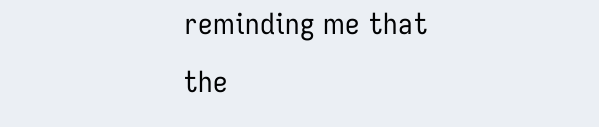reminding me that the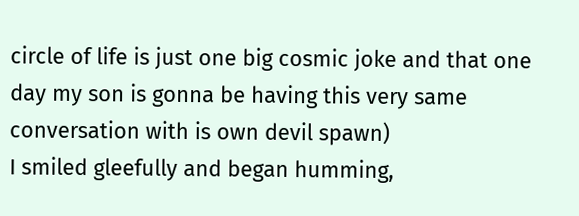circle of life is just one big cosmic joke and that one day my son is gonna be having this very same conversation with is own devil spawn)
I smiled gleefully and began humming,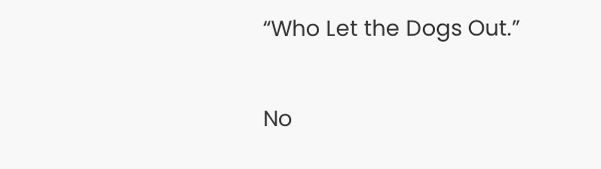“Who Let the Dogs Out.”

No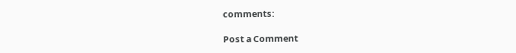comments:

Post a Comment